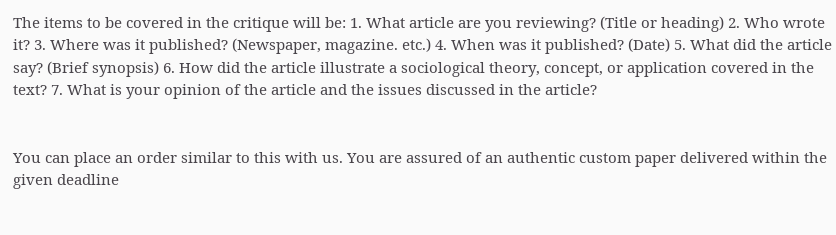The items to be covered in the critique will be: 1. What article are you reviewing? (Title or heading) 2. Who wrote it? 3. Where was it published? (Newspaper, magazine. etc.) 4. When was it published? (Date) 5. What did the article say? (Brief synopsis) 6. How did the article illustrate a sociological theory, concept, or application covered in the text? 7. What is your opinion of the article and the issues discussed in the article?


You can place an order similar to this with us. You are assured of an authentic custom paper delivered within the given deadline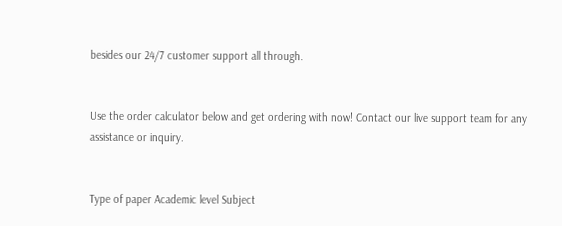besides our 24/7 customer support all through.


Use the order calculator below and get ordering with now! Contact our live support team for any assistance or inquiry.


Type of paper Academic level Subject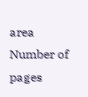area
Number of pages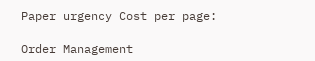Paper urgency Cost per page:

Order Management